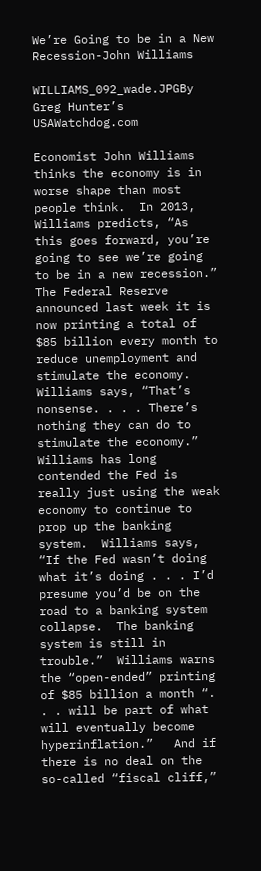We’re Going to be in a New Recession-John Williams

WILLIAMS_092_wade.JPGBy Greg Hunter’s USAWatchdog.com

Economist John Williams thinks the economy is in worse shape than most people think.  In 2013, Williams predicts, “As this goes forward, you’re going to see we’re going to be in a new recession.”  The Federal Reserve announced last week it is now printing a total of $85 billion every month to reduce unemployment and stimulate the economy.  Williams says, “That’s nonsense. . . . There’s nothing they can do to stimulate the economy.”  Williams has long contended the Fed is really just using the weak economy to continue to prop up the banking system.  Williams says, “If the Fed wasn’t doing what it’s doing . . . I’d presume you’d be on the road to a banking system collapse.  The banking system is still in trouble.”  Williams warns the “open-ended” printing of $85 billion a month “. . . will be part of what will eventually become hyperinflation.”   And if there is no deal on the so-called “fiscal cliff,”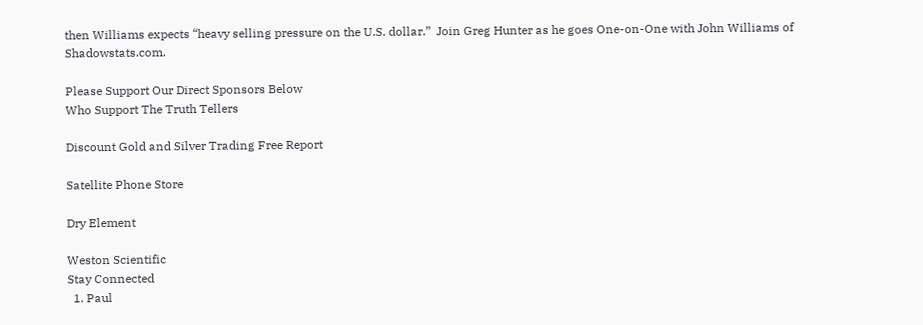then Williams expects “heavy selling pressure on the U.S. dollar.”  Join Greg Hunter as he goes One-on-One with John Williams of Shadowstats.com.

Please Support Our Direct Sponsors Below
Who Support The Truth Tellers

Discount Gold and Silver Trading Free Report

Satellite Phone Store

Dry Element

Weston Scientific
Stay Connected
  1. Paul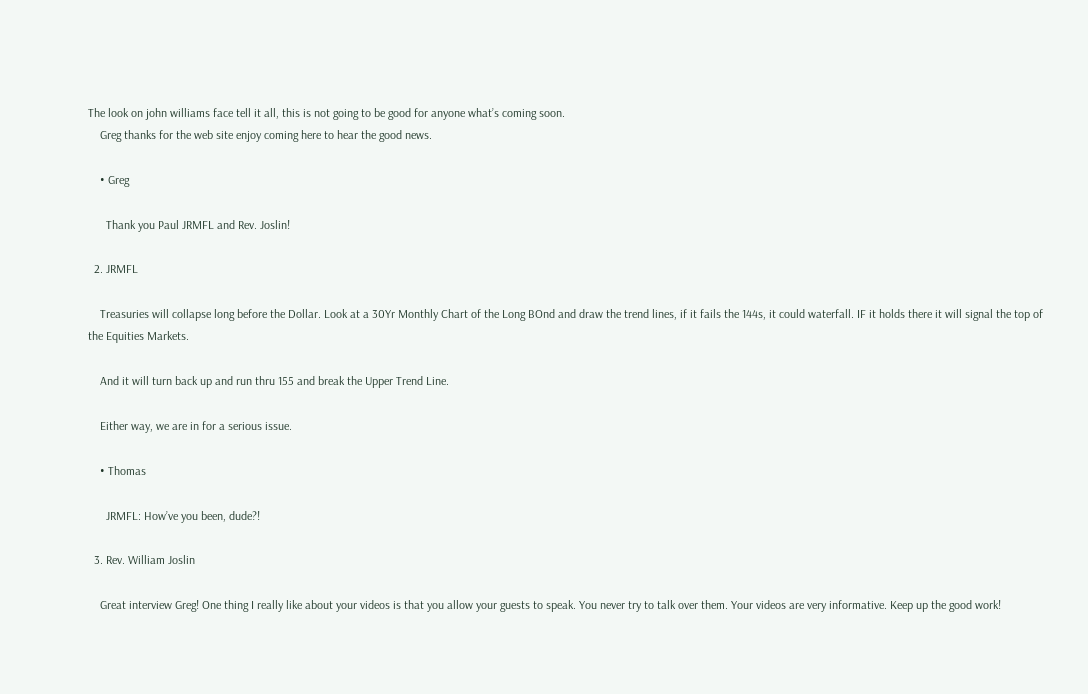The look on john williams face tell it all, this is not going to be good for anyone what’s coming soon.
    Greg thanks for the web site enjoy coming here to hear the good news.

    • Greg

      Thank you Paul JRMFL and Rev. Joslin!

  2. JRMFL

    Treasuries will collapse long before the Dollar. Look at a 30Yr Monthly Chart of the Long BOnd and draw the trend lines, if it fails the 144s, it could waterfall. IF it holds there it will signal the top of the Equities Markets.

    And it will turn back up and run thru 155 and break the Upper Trend Line.

    Either way, we are in for a serious issue.

    • Thomas

      JRMFL: How’ve you been, dude?!

  3. Rev. William Joslin

    Great interview Greg! One thing I really like about your videos is that you allow your guests to speak. You never try to talk over them. Your videos are very informative. Keep up the good work!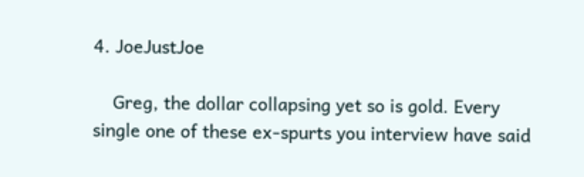4. JoeJustJoe

    Greg, the dollar collapsing yet so is gold. Every single one of these ex-spurts you interview have said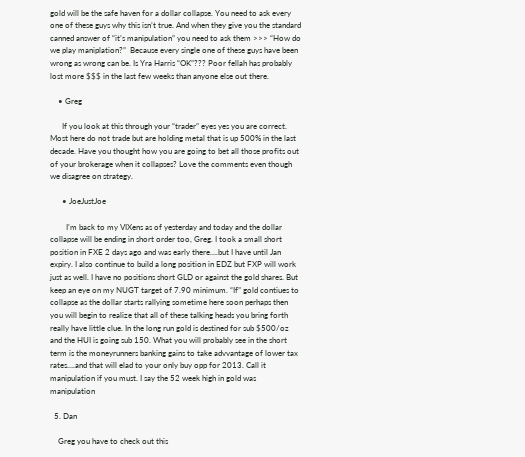gold will be the safe haven for a dollar collapse. You need to ask every one of these guys why this isn’t true. And when they give you the standard canned answer of “it’s manipulation” you need to ask them >>> “How do we play maniplation?”  Because every single one of these guys have been wrong as wrong can be. Is Yra Harris “OK”??? Poor fellah has probably lost more $$$ in the last few weeks than anyone else out there.

    • Greg

      If you look at this through your “trader” eyes yes you are correct. Most here do not trade but are holding metal that is up 500% in the last decade. Have you thought how you are going to bet all those profits out of your brokerage when it collapses? Love the comments even though we disagree on strategy.

      • JoeJustJoe

        I’m back to my VIXens as of yesterday and today and the dollar collapse will be ending in short order too, Greg. I took a small short position in FXE 2 days ago and was early there….but I have until Jan expiry. I also continue to build a long position in EDZ but FXP will work just as well. I have no positions short GLD or against the gold shares. But keep an eye on my NUGT target of 7.90 minimum. “If” gold contiues to collapse as the dollar starts rallying sometime here soon perhaps then you will begin to realize that all of these talking heads you bring forth really have little clue. In the long run gold is destined for sub $500/oz and the HUI is going sub 150. What you will probably see in the short term is the moneyrunners banking gains to take advvantage of lower tax rates….and that will elad to your only buy opp for 2013. Call it manipulation if you must. I say the 52 week high in gold was manipulation

  5. Dan

    Greg you have to check out this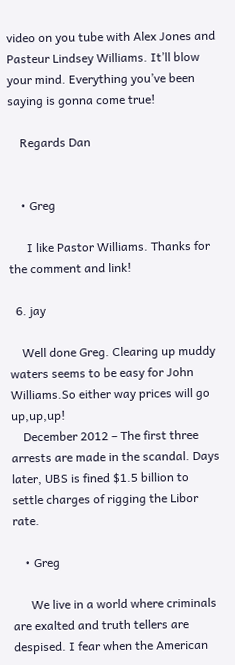video on you tube with Alex Jones and Pasteur Lindsey Williams. It’ll blow your mind. Everything you’ve been saying is gonna come true!

    Regards Dan


    • Greg

      I like Pastor Williams. Thanks for the comment and link!

  6. jay

    Well done Greg. Clearing up muddy waters seems to be easy for John Williams.So either way prices will go up,up,up!
    December 2012 – The first three arrests are made in the scandal. Days later, UBS is fined $1.5 billion to settle charges of rigging the Libor rate.

    • Greg

      We live in a world where criminals are exalted and truth tellers are despised. I fear when the American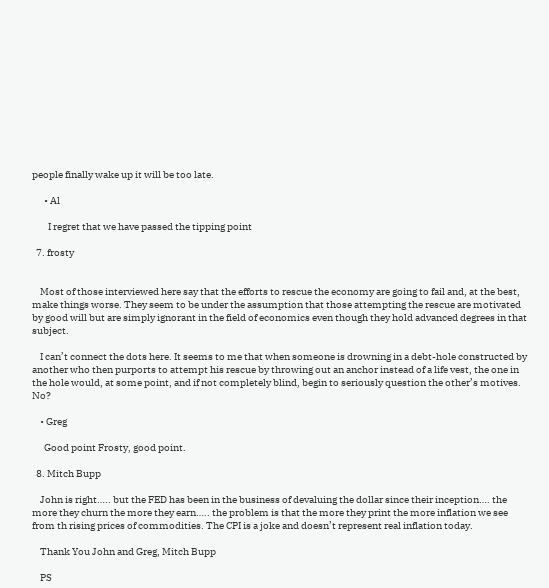people finally wake up it will be too late.

      • Al

        I regret that we have passed the tipping point

  7. frosty


    Most of those interviewed here say that the efforts to rescue the economy are going to fail and, at the best, make things worse. They seem to be under the assumption that those attempting the rescue are motivated by good will but are simply ignorant in the field of economics even though they hold advanced degrees in that subject.

    I can’t connect the dots here. It seems to me that when someone is drowning in a debt-hole constructed by another who then purports to attempt his rescue by throwing out an anchor instead of a life vest, the one in the hole would, at some point, and if not completely blind, begin to seriously question the other’s motives. No?

    • Greg

      Good point Frosty, good point.

  8. Mitch Bupp

    John is right….. but the FED has been in the business of devaluing the dollar since their inception…. the more they churn the more they earn….. the problem is that the more they print the more inflation we see from th rising prices of commodities. The CPI is a joke and doesn’t represent real inflation today.

    Thank You John and Greg, Mitch Bupp

    PS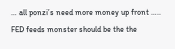… all ponzi’s need more money up front ….. FED feeds monster should be the the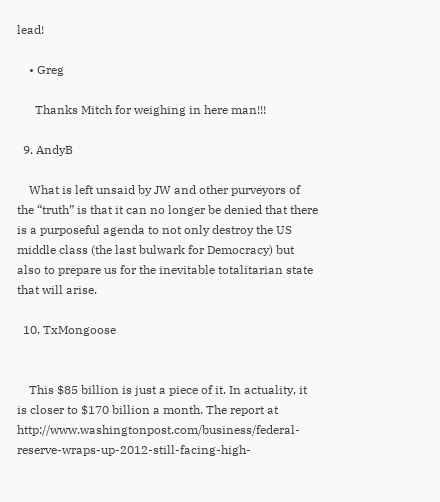lead!

    • Greg

      Thanks Mitch for weighing in here man!!!

  9. AndyB

    What is left unsaid by JW and other purveyors of the “truth” is that it can no longer be denied that there is a purposeful agenda to not only destroy the US middle class (the last bulwark for Democracy) but also to prepare us for the inevitable totalitarian state that will arise.

  10. TxMongoose


    This $85 billion is just a piece of it. In actuality, it is closer to $170 billion a month. The report at http://www.washingtonpost.com/business/federal-reserve-wraps-up-2012-still-facing-high-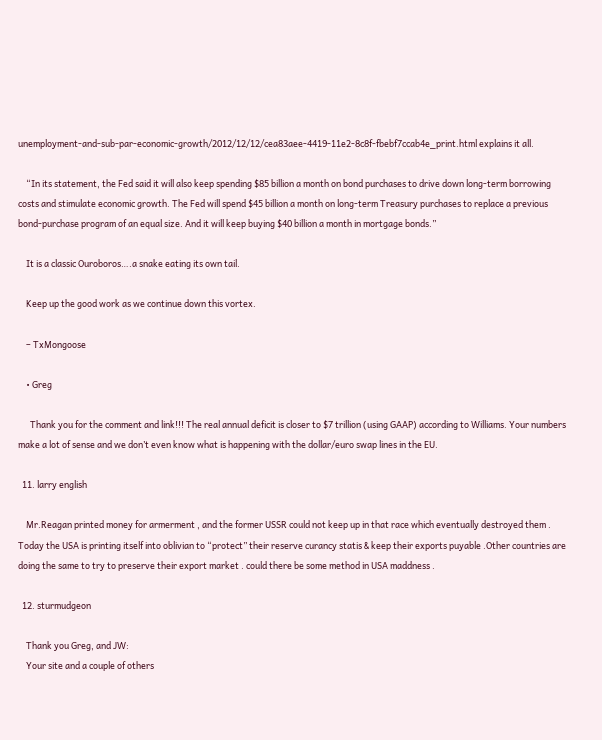unemployment-and-sub-par-economic-growth/2012/12/12/cea83aee-4419-11e2-8c8f-fbebf7ccab4e_print.html explains it all.

    “In its statement, the Fed said it will also keep spending $85 billion a month on bond purchases to drive down long-term borrowing costs and stimulate economic growth. The Fed will spend $45 billion a month on long-term Treasury purchases to replace a previous bond-purchase program of an equal size. And it will keep buying $40 billion a month in mortgage bonds.”

    It is a classic Ouroboros….a snake eating its own tail.

    Keep up the good work as we continue down this vortex.

    – TxMongoose

    • Greg

      Thank you for the comment and link!!! The real annual deficit is closer to $7 trillion (using GAAP) according to Williams. Your numbers make a lot of sense and we don’t even know what is happening with the dollar/euro swap lines in the EU.

  11. larry english

    Mr.Reagan printed money for armerment , and the former USSR could not keep up in that race which eventually destroyed them . Today the USA is printing itself into oblivian to “protect” their reserve curancy statis & keep their exports puyable .Other countries are doing the same to try to preserve their export market . could there be some method in USA maddness .

  12. sturmudgeon

    Thank you Greg, and JW:
    Your site and a couple of others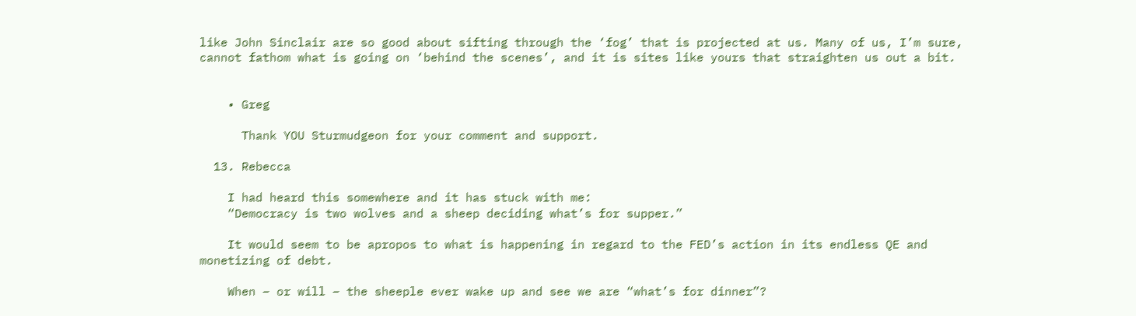like John Sinclair are so good about sifting through the ‘fog’ that is projected at us. Many of us, I’m sure, cannot fathom what is going on ‘behind the scenes’, and it is sites like yours that straighten us out a bit.


    • Greg

      Thank YOU Sturmudgeon for your comment and support.

  13. Rebecca

    I had heard this somewhere and it has stuck with me:
    “Democracy is two wolves and a sheep deciding what’s for supper.”

    It would seem to be apropos to what is happening in regard to the FED’s action in its endless QE and monetizing of debt.

    When – or will – the sheeple ever wake up and see we are “what’s for dinner”?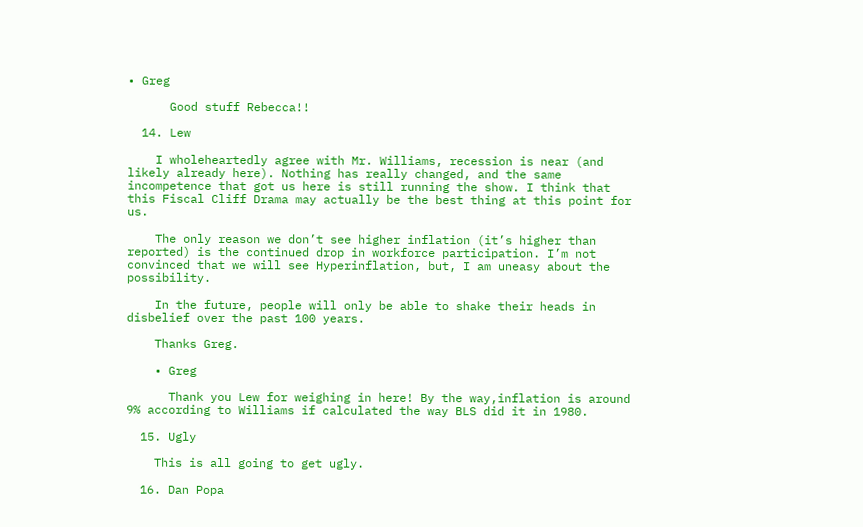• Greg

      Good stuff Rebecca!!

  14. Lew

    I wholeheartedly agree with Mr. Williams, recession is near (and likely already here). Nothing has really changed, and the same incompetence that got us here is still running the show. I think that this Fiscal Cliff Drama may actually be the best thing at this point for us.

    The only reason we don’t see higher inflation (it’s higher than reported) is the continued drop in workforce participation. I’m not convinced that we will see Hyperinflation, but, I am uneasy about the possibility.

    In the future, people will only be able to shake their heads in disbelief over the past 100 years.

    Thanks Greg.

    • Greg

      Thank you Lew for weighing in here! By the way,inflation is around 9% according to Williams if calculated the way BLS did it in 1980.

  15. Ugly

    This is all going to get ugly.

  16. Dan Popa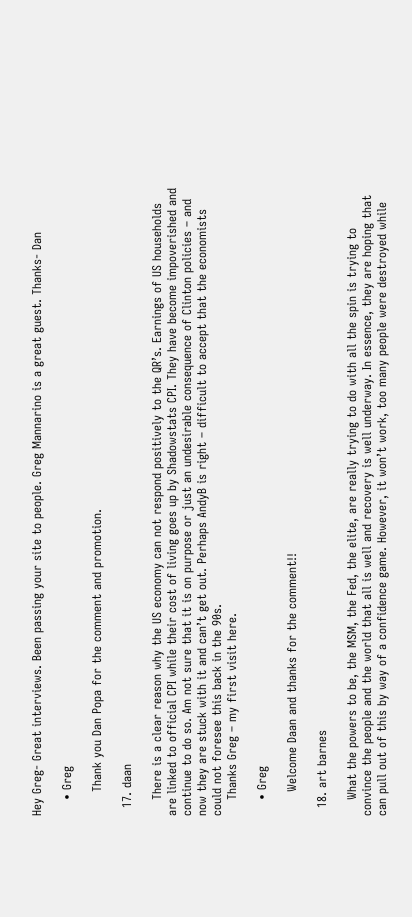Hey Greg- Great interviews. Been passing your site to people. Greg Mannarino is a great guest. Thanks- Dan

    • Greg

      Thank you Dan Popa for the comment and promotion.

  17. daan

    There is a clear reason why the US economy can not respond positively to the QR’s. Earnings of US households are linked to official CPI while their cost of living goes up by Shadowstats CPI. They have become impoverished and continue to do so. Am not sure that it is on purpose or just an undesirable consequence of Clinton policies – and now they are stuck with it and can’t get out. Perhaps AndyB is right – difficult to accept that the economists could not foresee this back in the 90s.
    Thanks Greg – my first visit here.

    • Greg

      Welcome Daan and thanks for the comment!!

  18. art barnes

    What the powers to be, the MSM, the Fed, the elite, are really trying to do with all the spin is trying to convince the people and the world that all is well and recovery is well underway. In essence, they are hoping that can pull out of this by way of a confidence game. However, it won’t work, too many people were destroyed while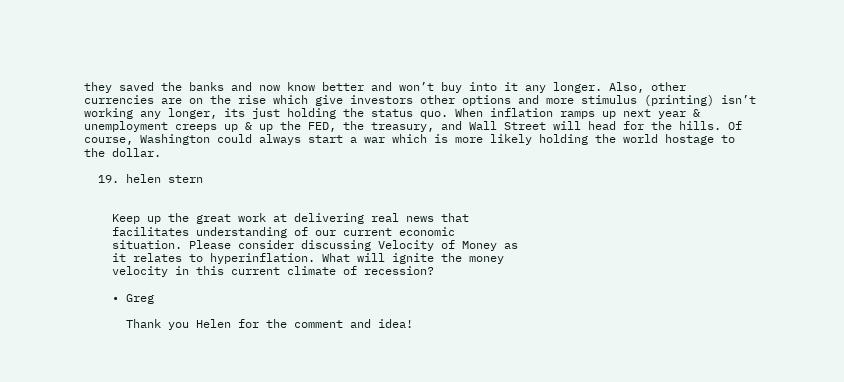they saved the banks and now know better and won’t buy into it any longer. Also, other currencies are on the rise which give investors other options and more stimulus (printing) isn’t working any longer, its just holding the status quo. When inflation ramps up next year & unemployment creeps up & up the FED, the treasury, and Wall Street will head for the hills. Of course, Washington could always start a war which is more likely holding the world hostage to the dollar.

  19. helen stern


    Keep up the great work at delivering real news that
    facilitates understanding of our current economic
    situation. Please consider discussing Velocity of Money as
    it relates to hyperinflation. What will ignite the money
    velocity in this current climate of recession?

    • Greg

      Thank you Helen for the comment and idea!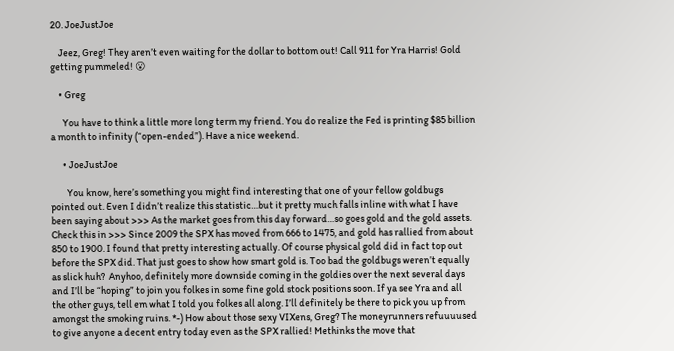20. JoeJustJoe

    Jeez, Greg! They aren’t even waiting for the dollar to bottom out! Call 911 for Yra Harris! Gold getting pummeled! 😮

    • Greg

      You have to think a little more long term my friend. You do realize the Fed is printing $85 billion a month to infinity (“open-ended”). Have a nice weekend.

      • JoeJustJoe

        You know, here’s something you might find interesting that one of your fellow goldbugs pointed out. Even I didn’t realize this statistic…but it pretty much falls inline with what I have been saying about >>> As the market goes from this day forward…so goes gold and the gold assets. Check this in >>> Since 2009 the SPX has moved from 666 to 1475, and gold has rallied from about 850 to 1900. I found that pretty interesting actually. Of course physical gold did in fact top out before the SPX did. That just goes to show how smart gold is. Too bad the goldbugs weren’t equally as slick huh?  Anyhoo, definitely more downside coming in the goldies over the next several days and I’ll be “hoping” to join you folkes in some fine gold stock positions soon. If ya see Yra and all the other guys, tell em what I told you folkes all along. I’ll definitely be there to pick you up from amongst the smoking ruins. *-) How about those sexy VIXens, Greg? The moneyrunners refuuuused to give anyone a decent entry today even as the SPX rallied! Methinks the move that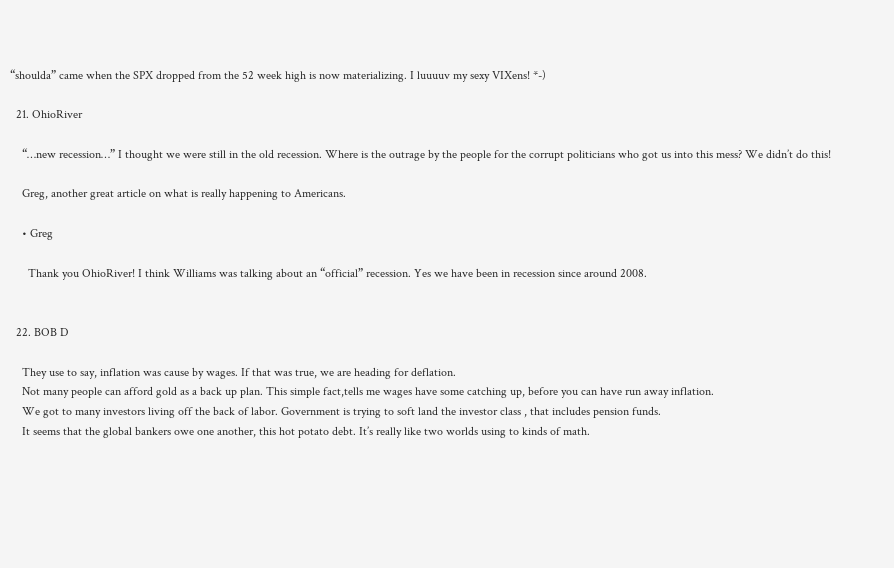“shoulda” came when the SPX dropped from the 52 week high is now materializing. I luuuuv my sexy VIXens! *-)

  21. OhioRiver

    “…new recession…” I thought we were still in the old recession. Where is the outrage by the people for the corrupt politicians who got us into this mess? We didn’t do this!

    Greg, another great article on what is really happening to Americans.

    • Greg

      Thank you OhioRiver! I think Williams was talking about an “official” recession. Yes we have been in recession since around 2008.


  22. BOB D

    They use to say, inflation was cause by wages. If that was true, we are heading for deflation.
    Not many people can afford gold as a back up plan. This simple fact,tells me wages have some catching up, before you can have run away inflation.
    We got to many investors living off the back of labor. Government is trying to soft land the investor class , that includes pension funds.
    It seems that the global bankers owe one another, this hot potato debt. It’s really like two worlds using to kinds of math.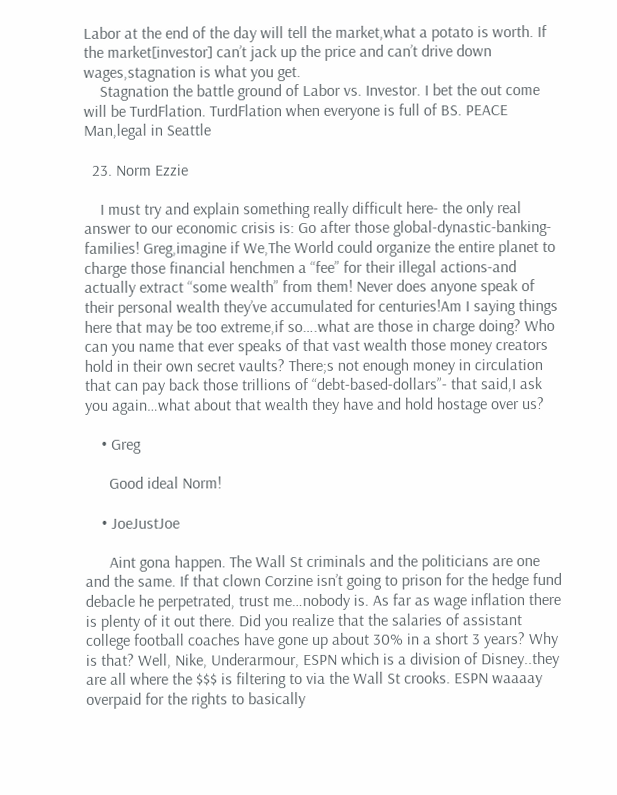Labor at the end of the day will tell the market,what a potato is worth. If the market[investor] can’t jack up the price and can’t drive down wages,stagnation is what you get.
    Stagnation the battle ground of Labor vs. Investor. I bet the out come will be TurdFlation. TurdFlation when everyone is full of BS. PEACE Man,legal in Seattle

  23. Norm Ezzie

    I must try and explain something really difficult here- the only real answer to our economic crisis is: Go after those global-dynastic-banking-families! Greg,imagine if We,The World could organize the entire planet to charge those financial henchmen a “fee” for their illegal actions-and actually extract “some wealth” from them! Never does anyone speak of their personal wealth they’ve accumulated for centuries!Am I saying things here that may be too extreme,if so….what are those in charge doing? Who can you name that ever speaks of that vast wealth those money creators hold in their own secret vaults? There;s not enough money in circulation that can pay back those trillions of “debt-based-dollars”- that said,I ask you again…what about that wealth they have and hold hostage over us?

    • Greg

      Good ideal Norm!

    • JoeJustJoe

      Aint gona happen. The Wall St criminals and the politicians are one and the same. If that clown Corzine isn’t going to prison for the hedge fund debacle he perpetrated, trust me…nobody is. As far as wage inflation there is plenty of it out there. Did you realize that the salaries of assistant college football coaches have gone up about 30% in a short 3 years? Why is that? Well, Nike, Underarmour, ESPN which is a division of Disney..they are all where the $$$ is filtering to via the Wall St crooks. ESPN waaaay overpaid for the rights to basically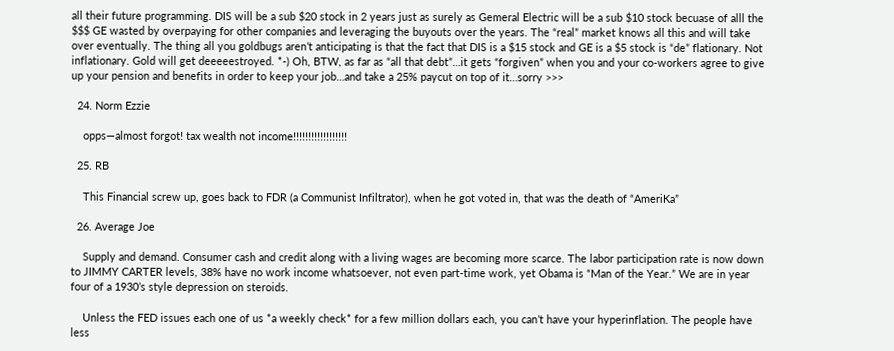all their future programming. DIS will be a sub $20 stock in 2 years just as surely as Gemeral Electric will be a sub $10 stock becuase of alll the $$$ GE wasted by overpaying for other companies and leveraging the buyouts over the years. The “real” market knows all this and will take over eventually. The thing all you goldbugs aren’t anticipating is that the fact that DIS is a $15 stock and GE is a $5 stock is “de” flationary. Not inflationary. Gold will get deeeeestroyed. *-) Oh, BTW, as far as “all that debt”…it gets “forgiven” when you and your co-workers agree to give up your pension and benefits in order to keep your job…and take a 25% paycut on top of it…sorry >>>

  24. Norm Ezzie

    opps—almost forgot! tax wealth not income!!!!!!!!!!!!!!!!!!

  25. RB

    This Financial screw up, goes back to FDR (a Communist Infiltrator), when he got voted in, that was the death of “AmeriKa”

  26. Average Joe

    Supply and demand. Consumer cash and credit along with a living wages are becoming more scarce. The labor participation rate is now down to JIMMY CARTER levels, 38% have no work income whatsoever, not even part-time work, yet Obama is “Man of the Year.” We are in year four of a 1930’s style depression on steroids.

    Unless the FED issues each one of us *a weekly check* for a few million dollars each, you can’t have your hyperinflation. The people have less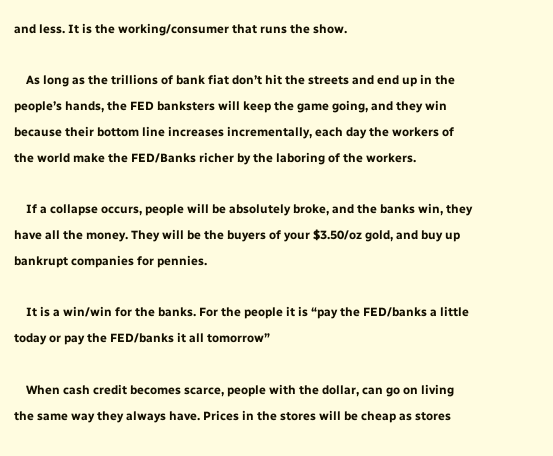and less. It is the working/consumer that runs the show.

    As long as the trillions of bank fiat don’t hit the streets and end up in the people’s hands, the FED banksters will keep the game going, and they win because their bottom line increases incrementally, each day the workers of the world make the FED/Banks richer by the laboring of the workers.

    If a collapse occurs, people will be absolutely broke, and the banks win, they have all the money. They will be the buyers of your $3.50/oz gold, and buy up bankrupt companies for pennies.

    It is a win/win for the banks. For the people it is “pay the FED/banks a little today or pay the FED/banks it all tomorrow”

    When cash credit becomes scarce, people with the dollar, can go on living the same way they always have. Prices in the stores will be cheap as stores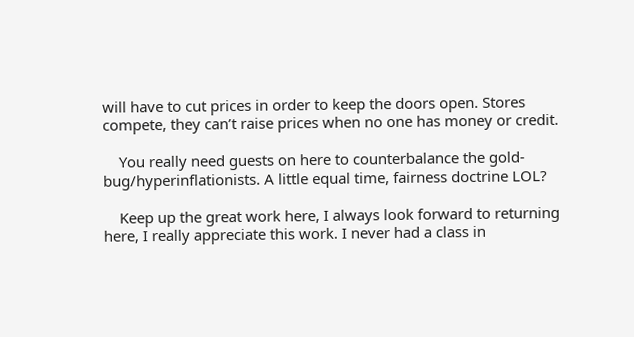will have to cut prices in order to keep the doors open. Stores compete, they can’t raise prices when no one has money or credit.

    You really need guests on here to counterbalance the gold-bug/hyperinflationists. A little equal time, fairness doctrine LOL?

    Keep up the great work here, I always look forward to returning here, I really appreciate this work. I never had a class in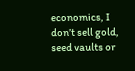economics, I don’t sell gold, seed vaults or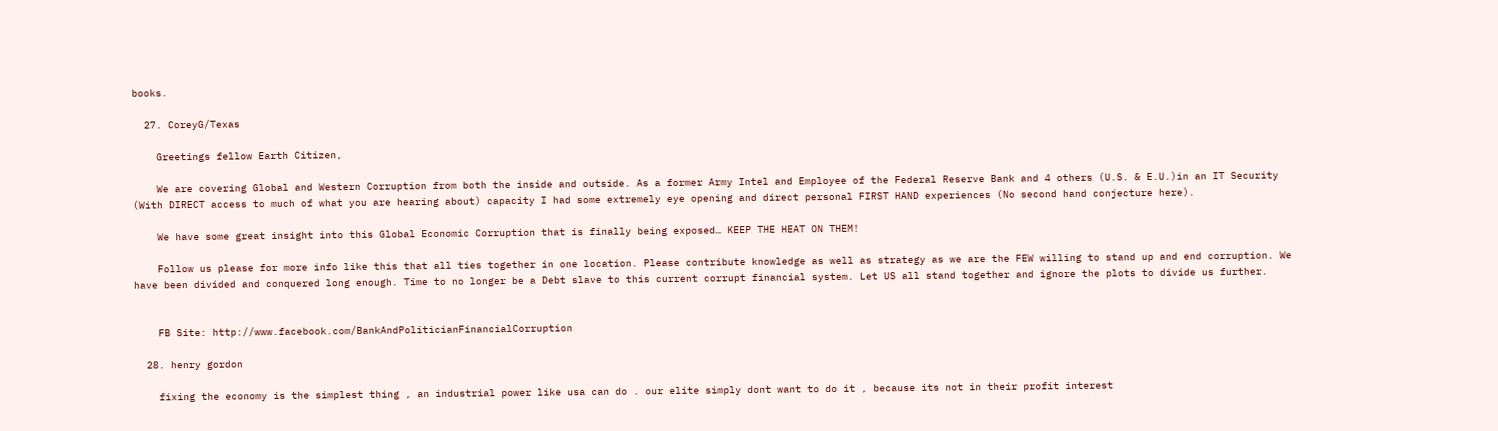books.

  27. CoreyG/Texas

    Greetings fellow Earth Citizen,

    We are covering Global and Western Corruption from both the inside and outside. As a former Army Intel and Employee of the Federal Reserve Bank and 4 others (U.S. & E.U.)in an IT Security (With DIRECT access to much of what you are hearing about) capacity I had some extremely eye opening and direct personal FIRST HAND experiences (No second hand conjecture here).

    We have some great insight into this Global Economic Corruption that is finally being exposed… KEEP THE HEAT ON THEM!

    Follow us please for more info like this that all ties together in one location. Please contribute knowledge as well as strategy as we are the FEW willing to stand up and end corruption. We have been divided and conquered long enough. Time to no longer be a Debt slave to this current corrupt financial system. Let US all stand together and ignore the plots to divide us further.


    FB Site: http://www.facebook.com/BankAndPoliticianFinancialCorruption

  28. henry gordon

    fixing the economy is the simplest thing , an industrial power like usa can do . our elite simply dont want to do it , because its not in their profit interest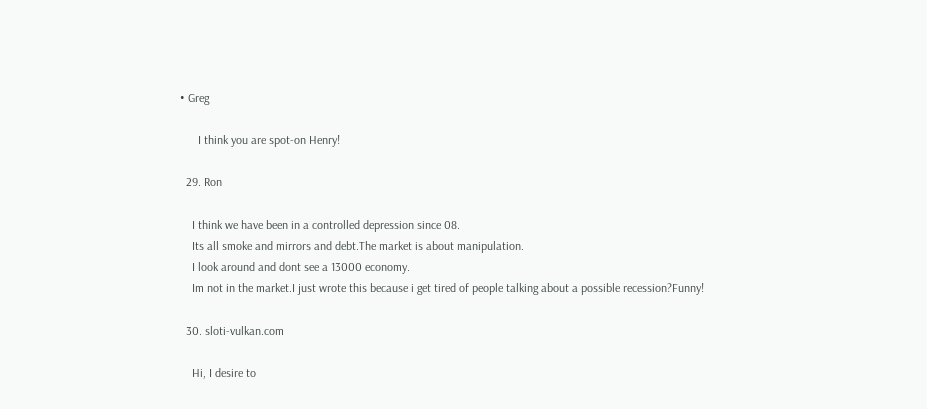• Greg

      I think you are spot-on Henry!

  29. Ron

    I think we have been in a controlled depression since 08.
    Its all smoke and mirrors and debt.The market is about manipulation.
    I look around and dont see a 13000 economy.
    Im not in the market.I just wrote this because i get tired of people talking about a possible recession?Funny!

  30. sloti-vulkan.com

    Hi, I desire to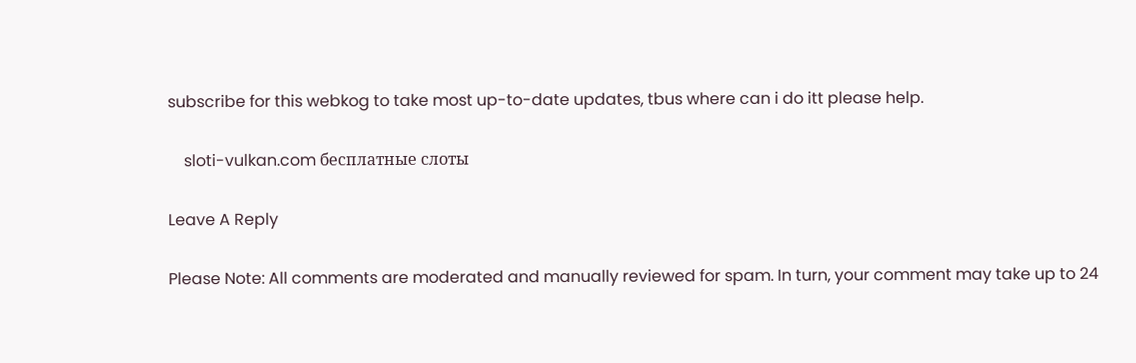subscribe for this webkog to take most up-to-date updates, tbus where can i do itt please help.

    sloti-vulkan.com бесплатные слоты

Leave A Reply

Please Note: All comments are moderated and manually reviewed for spam. In turn, your comment may take up to 24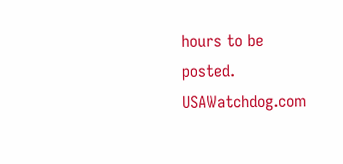hours to be posted. USAWatchdog.com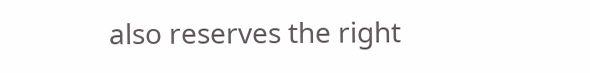also reserves the right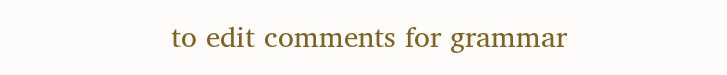to edit comments for grammar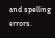and spelling errors.